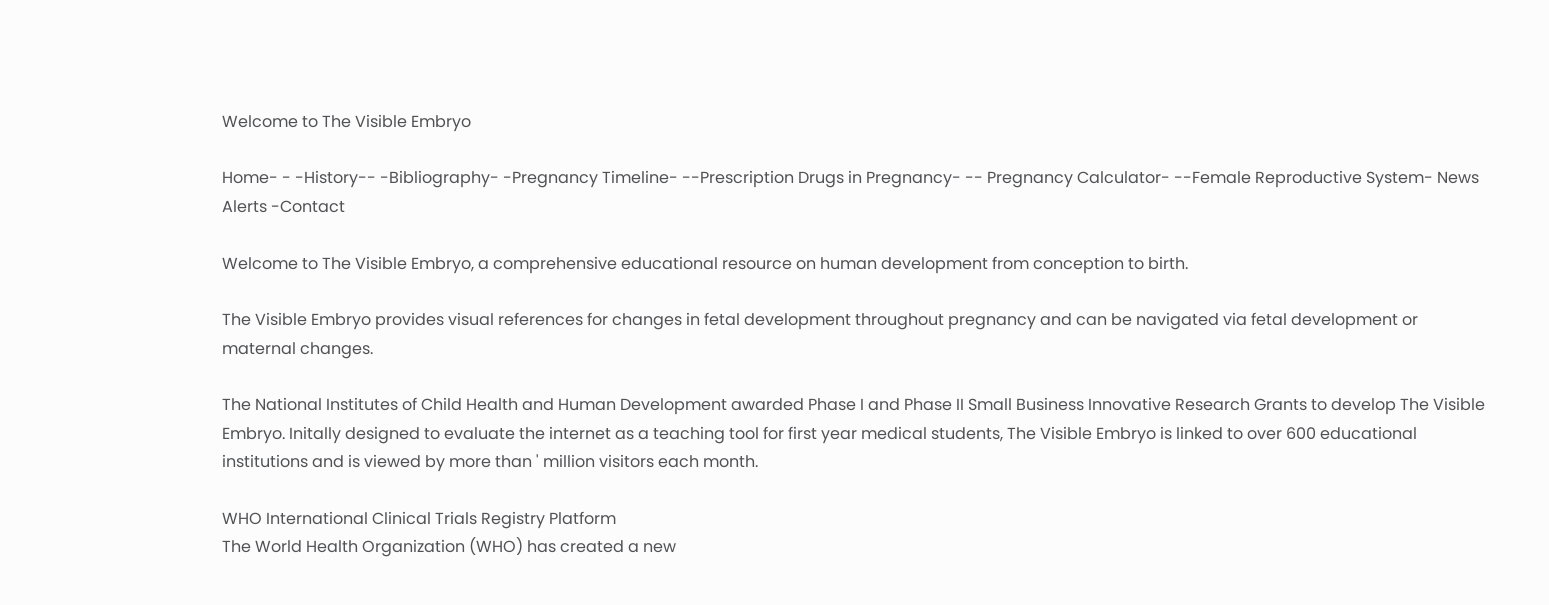Welcome to The Visible Embryo

Home- - -History-- -Bibliography- -Pregnancy Timeline- --Prescription Drugs in Pregnancy- -- Pregnancy Calculator- --Female Reproductive System- News Alerts -Contact

Welcome to The Visible Embryo, a comprehensive educational resource on human development from conception to birth.

The Visible Embryo provides visual references for changes in fetal development throughout pregnancy and can be navigated via fetal development or maternal changes.

The National Institutes of Child Health and Human Development awarded Phase I and Phase II Small Business Innovative Research Grants to develop The Visible Embryo. Initally designed to evaluate the internet as a teaching tool for first year medical students, The Visible Embryo is linked to over 600 educational institutions and is viewed by more than ' million visitors each month.

WHO International Clinical Trials Registry Platform
The World Health Organization (WHO) has created a new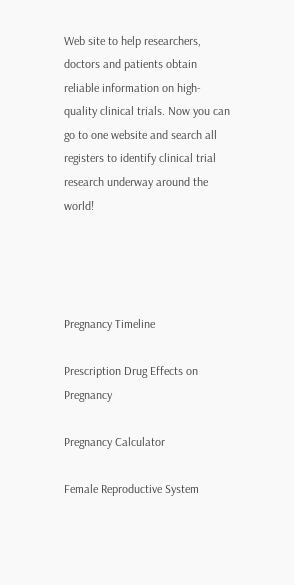Web site to help researchers, doctors and patients obtain reliable information on high-quality clinical trials. Now you can go to one website and search all registers to identify clinical trial research underway around the world!




Pregnancy Timeline

Prescription Drug Effects on Pregnancy

Pregnancy Calculator

Female Reproductive System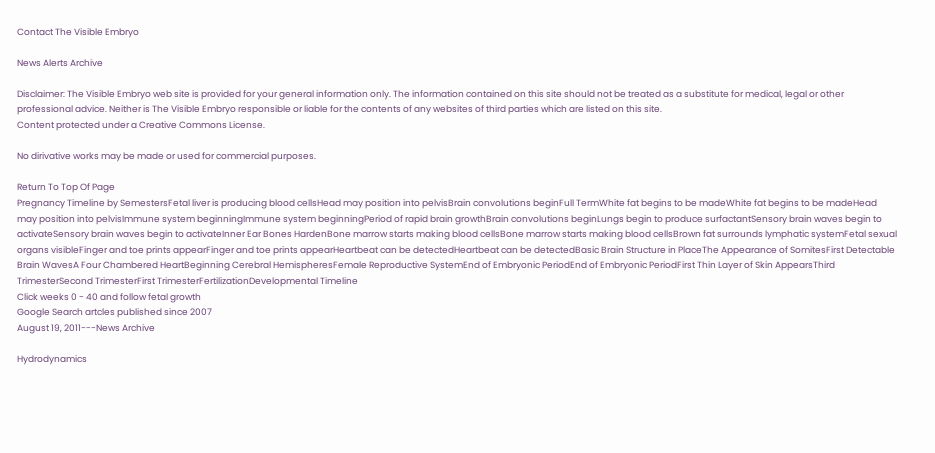Contact The Visible Embryo

News Alerts Archive

Disclaimer: The Visible Embryo web site is provided for your general information only. The information contained on this site should not be treated as a substitute for medical, legal or other professional advice. Neither is The Visible Embryo responsible or liable for the contents of any websites of third parties which are listed on this site.
Content protected under a Creative Commons License.

No dirivative works may be made or used for commercial purposes.

Return To Top Of Page
Pregnancy Timeline by SemestersFetal liver is producing blood cellsHead may position into pelvisBrain convolutions beginFull TermWhite fat begins to be madeWhite fat begins to be madeHead may position into pelvisImmune system beginningImmune system beginningPeriod of rapid brain growthBrain convolutions beginLungs begin to produce surfactantSensory brain waves begin to activateSensory brain waves begin to activateInner Ear Bones HardenBone marrow starts making blood cellsBone marrow starts making blood cellsBrown fat surrounds lymphatic systemFetal sexual organs visibleFinger and toe prints appearFinger and toe prints appearHeartbeat can be detectedHeartbeat can be detectedBasic Brain Structure in PlaceThe Appearance of SomitesFirst Detectable Brain WavesA Four Chambered HeartBeginning Cerebral HemispheresFemale Reproductive SystemEnd of Embryonic PeriodEnd of Embryonic PeriodFirst Thin Layer of Skin AppearsThird TrimesterSecond TrimesterFirst TrimesterFertilizationDevelopmental Timeline
Click weeks 0 - 40 and follow fetal growth
Google Search artcles published since 2007
August 19, 2011---News Archive

Hydrodynamics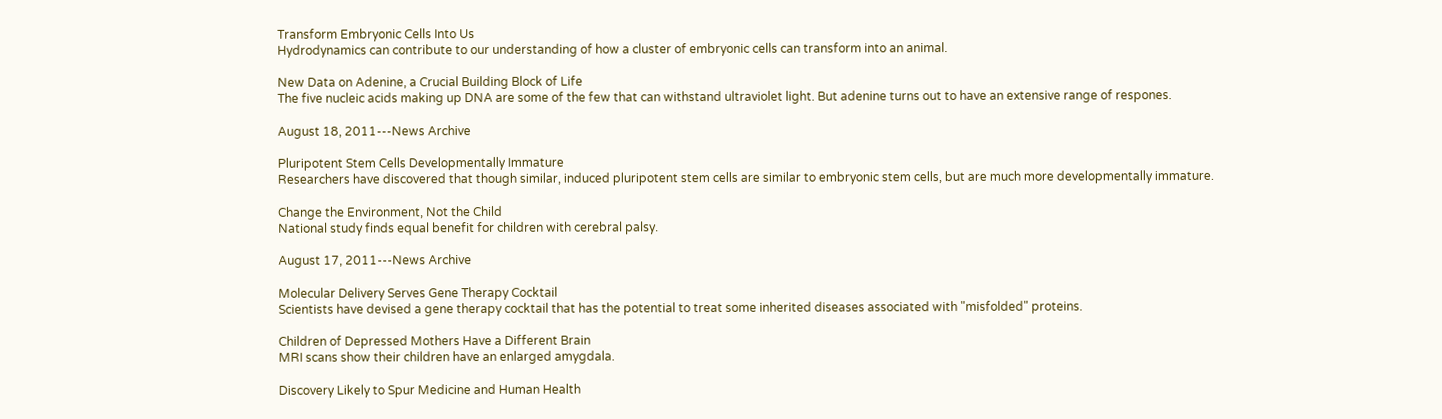Transform Embryonic Cells Into Us
Hydrodynamics can contribute to our understanding of how a cluster of embryonic cells can transform into an animal.

New Data on Adenine, a Crucial Building Block of Life
The five nucleic acids making up DNA are some of the few that can withstand ultraviolet light. But adenine turns out to have an extensive range of respones.

August 18, 2011---News Archive

Pluripotent Stem Cells Developmentally Immature
Researchers have discovered that though similar, induced pluripotent stem cells are similar to embryonic stem cells, but are much more developmentally immature.

Change the Environment, Not the Child
National study finds equal benefit for children with cerebral palsy.

August 17, 2011---News Archive

Molecular Delivery Serves Gene Therapy Cocktail
Scientists have devised a gene therapy cocktail that has the potential to treat some inherited diseases associated with "misfolded" proteins.

Children of Depressed Mothers Have a Different Brain
MRI scans show their children have an enlarged amygdala.

Discovery Likely to Spur Medicine and Human Health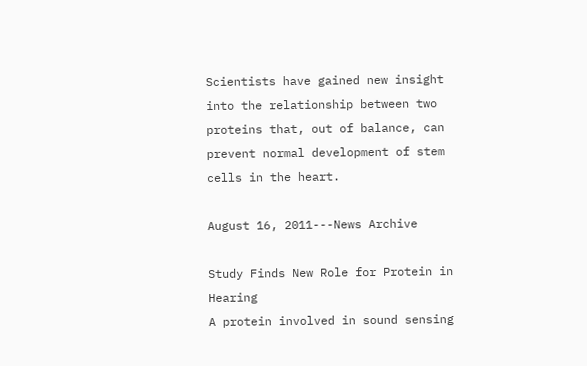Scientists have gained new insight into the relationship between two proteins that, out of balance, can prevent normal development of stem cells in the heart.

August 16, 2011---News Archive

Study Finds New Role for Protein in Hearing
A protein involved in sound sensing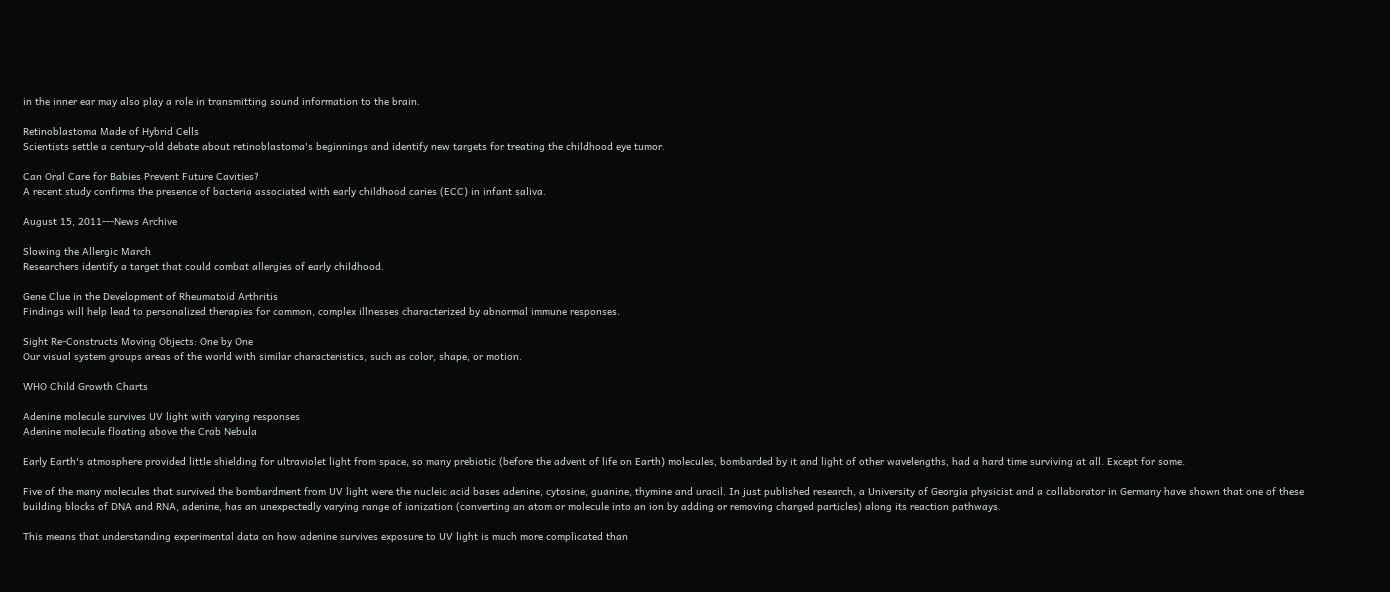in the inner ear may also play a role in transmitting sound information to the brain.

Retinoblastoma Made of Hybrid Cells
Scientists settle a century-old debate about retinoblastoma's beginnings and identify new targets for treating the childhood eye tumor.

Can Oral Care for Babies Prevent Future Cavities?
A recent study confirms the presence of bacteria associated with early childhood caries (ECC) in infant saliva.

August 15, 2011---News Archive

Slowing the Allergic March
Researchers identify a target that could combat allergies of early childhood.

Gene Clue in the Development of Rheumatoid Arthritis
Findings will help lead to personalized therapies for common, complex illnesses characterized by abnormal immune responses.

Sight Re-Constructs Moving Objects: One by One
Our visual system groups areas of the world with similar characteristics, such as color, shape, or motion.

WHO Child Growth Charts

Adenine molecule survives UV light with varying responses
Adenine molecule floating above the Crab Nebula

Early Earth's atmosphere provided little shielding for ultraviolet light from space, so many prebiotic (before the advent of life on Earth) molecules, bombarded by it and light of other wavelengths, had a hard time surviving at all. Except for some.

Five of the many molecules that survived the bombardment from UV light were the nucleic acid bases adenine, cytosine, guanine, thymine and uracil. In just published research, a University of Georgia physicist and a collaborator in Germany have shown that one of these building blocks of DNA and RNA, adenine, has an unexpectedly varying range of ionization (converting an atom or molecule into an ion by adding or removing charged particles) along its reaction pathways.

This means that understanding experimental data on how adenine survives exposure to UV light is much more complicated than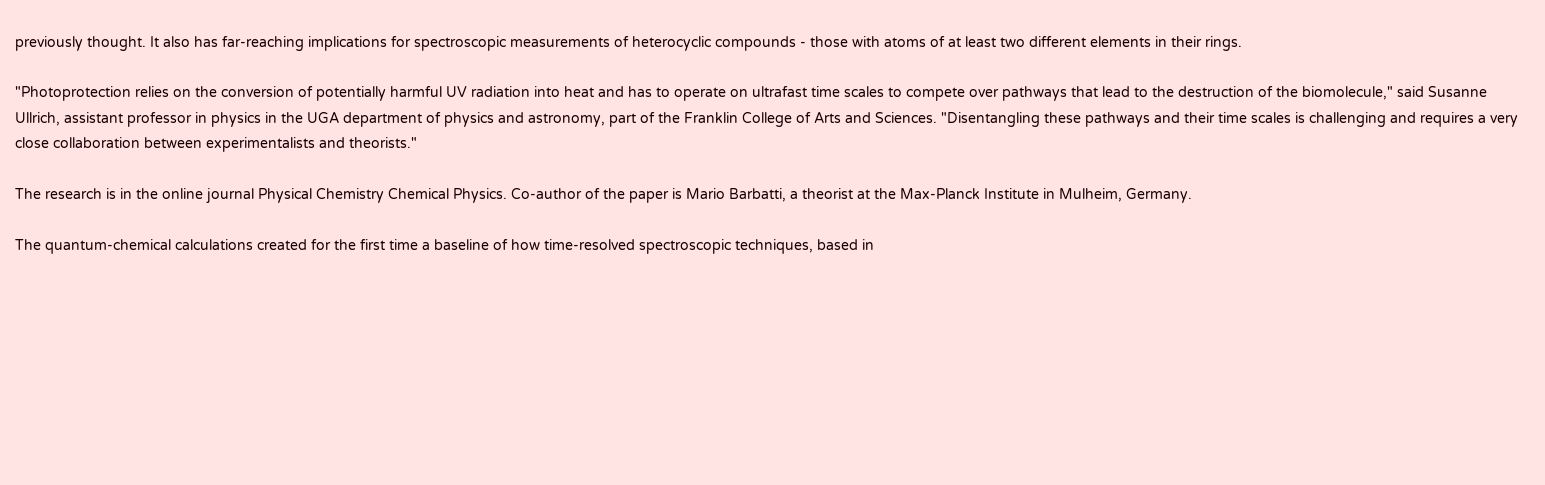previously thought. It also has far-reaching implications for spectroscopic measurements of heterocyclic compounds - those with atoms of at least two different elements in their rings.

"Photoprotection relies on the conversion of potentially harmful UV radiation into heat and has to operate on ultrafast time scales to compete over pathways that lead to the destruction of the biomolecule," said Susanne Ullrich, assistant professor in physics in the UGA department of physics and astronomy, part of the Franklin College of Arts and Sciences. "Disentangling these pathways and their time scales is challenging and requires a very close collaboration between experimentalists and theorists."

The research is in the online journal Physical Chemistry Chemical Physics. Co-author of the paper is Mario Barbatti, a theorist at the Max-Planck Institute in Mulheim, Germany.

The quantum-chemical calculations created for the first time a baseline of how time-resolved spectroscopic techniques, based in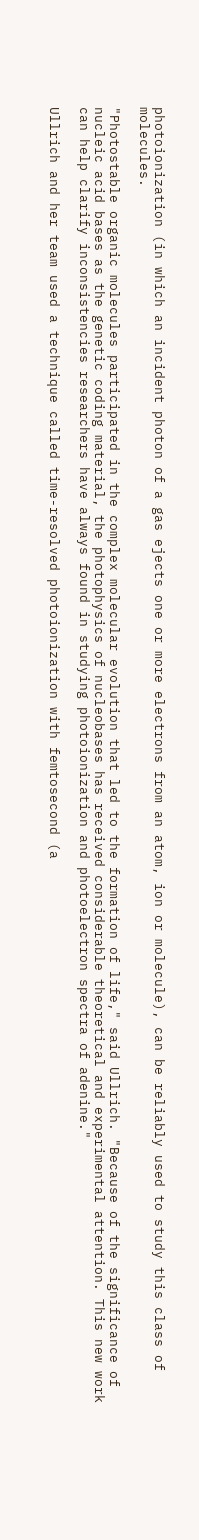photoionization (in which an incident photon of a gas ejects one or more electrons from an atom, ion or molecule), can be reliably used to study this class of molecules.

"Photostable organic molecules participated in the complex molecular evolution that led to the formation of life," said Ullrich. "Because of the significance of nucleic acid bases as the genetic coding material, the photophysics of nucleobases has received considerable theoretical and experimental attention. This new work can help clarify inconsistencies researchers have always found in studying photoionization and photoelectron spectra of adenine."

Ullrich and her team used a technique called time-resolved photoionization with femtosecond (a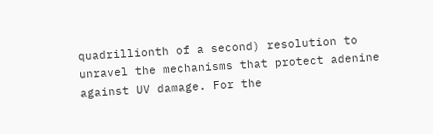quadrillionth of a second) resolution to unravel the mechanisms that protect adenine against UV damage. For the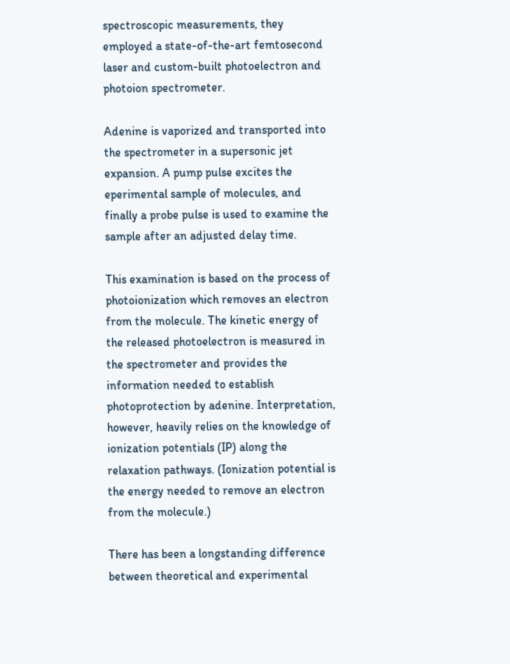spectroscopic measurements, they employed a state-of-the-art femtosecond laser and custom-built photoelectron and photoion spectrometer.

Adenine is vaporized and transported into the spectrometer in a supersonic jet expansion. A pump pulse excites the eperimental sample of molecules, and finally a probe pulse is used to examine the sample after an adjusted delay time.

This examination is based on the process of photoionization which removes an electron from the molecule. The kinetic energy of the released photoelectron is measured in the spectrometer and provides the information needed to establish photoprotection by adenine. Interpretation, however, heavily relies on the knowledge of ionization potentials (IP) along the relaxation pathways. (Ionization potential is the energy needed to remove an electron from the molecule.)

There has been a longstanding difference between theoretical and experimental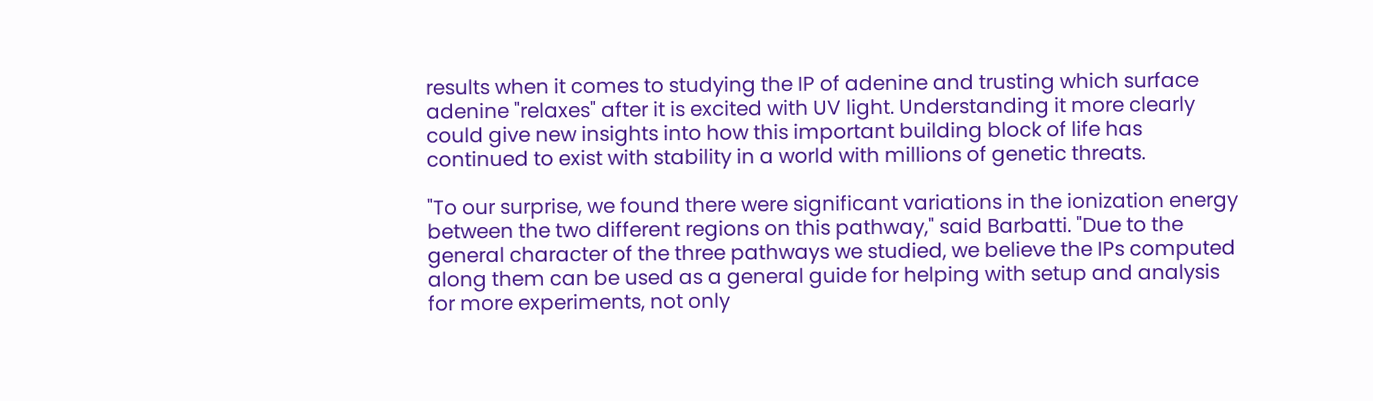results when it comes to studying the IP of adenine and trusting which surface adenine "relaxes" after it is excited with UV light. Understanding it more clearly could give new insights into how this important building block of life has continued to exist with stability in a world with millions of genetic threats.

"To our surprise, we found there were significant variations in the ionization energy between the two different regions on this pathway," said Barbatti. "Due to the general character of the three pathways we studied, we believe the IPs computed along them can be used as a general guide for helping with setup and analysis for more experiments, not only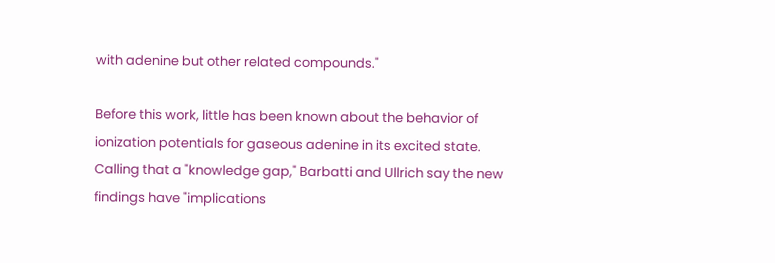with adenine but other related compounds."

Before this work, little has been known about the behavior of ionization potentials for gaseous adenine in its excited state. Calling that a "knowledge gap," Barbatti and Ullrich say the new findings have "implications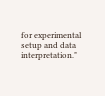for experimental setup and data interpretation."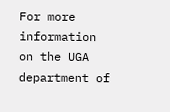For more information on the UGA department of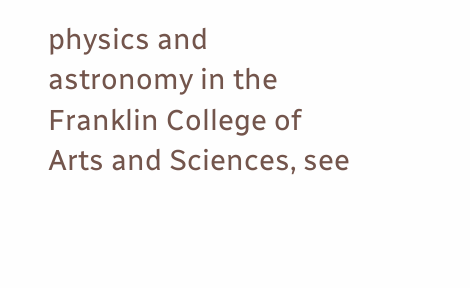physics and astronomy in the Franklin College of Arts and Sciences, see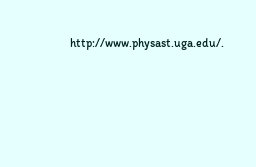http://www.physast.uga.edu/.